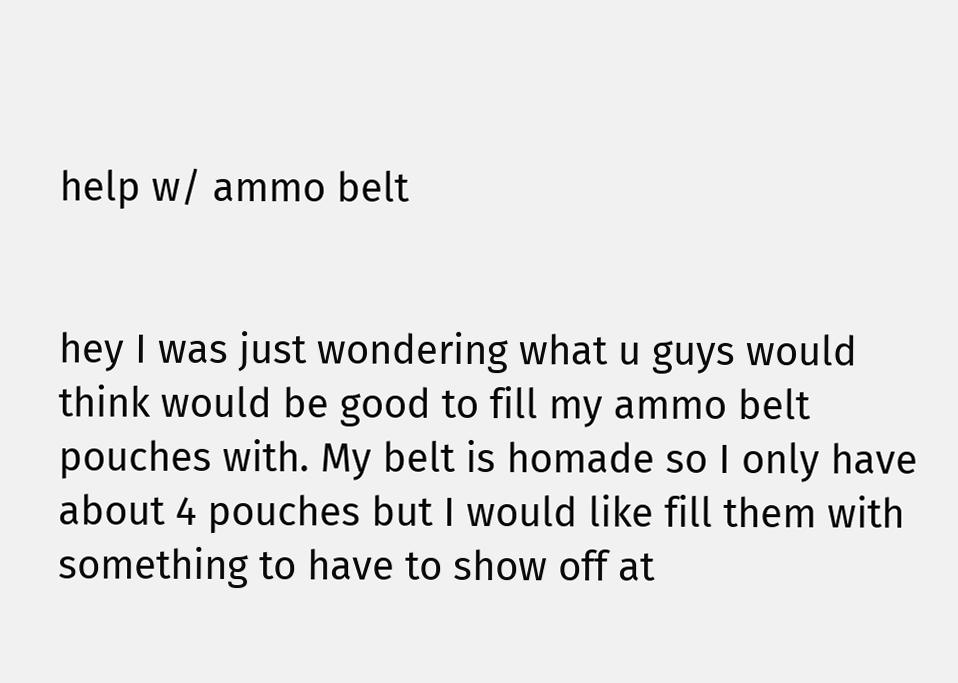help w/ ammo belt


hey I was just wondering what u guys would think would be good to fill my ammo belt pouches with. My belt is homade so I only have about 4 pouches but I would like fill them with something to have to show off at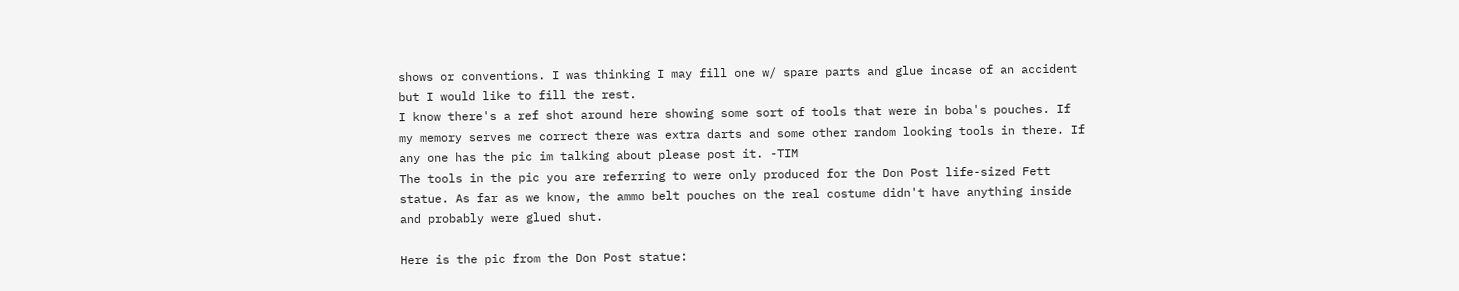shows or conventions. I was thinking I may fill one w/ spare parts and glue incase of an accident but I would like to fill the rest.
I know there's a ref shot around here showing some sort of tools that were in boba's pouches. If my memory serves me correct there was extra darts and some other random looking tools in there. If any one has the pic im talking about please post it. -TIM
The tools in the pic you are referring to were only produced for the Don Post life-sized Fett statue. As far as we know, the ammo belt pouches on the real costume didn't have anything inside and probably were glued shut.

Here is the pic from the Don Post statue: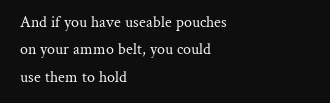And if you have useable pouches on your ammo belt, you could use them to hold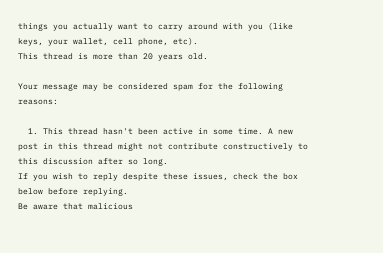things you actually want to carry around with you (like keys, your wallet, cell phone, etc).
This thread is more than 20 years old.

Your message may be considered spam for the following reasons:

  1. This thread hasn't been active in some time. A new post in this thread might not contribute constructively to this discussion after so long.
If you wish to reply despite these issues, check the box below before replying.
Be aware that malicious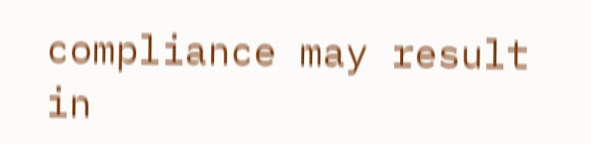compliance may result in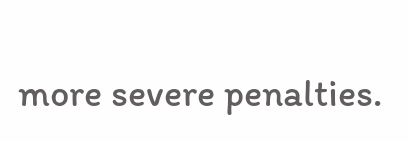more severe penalties.